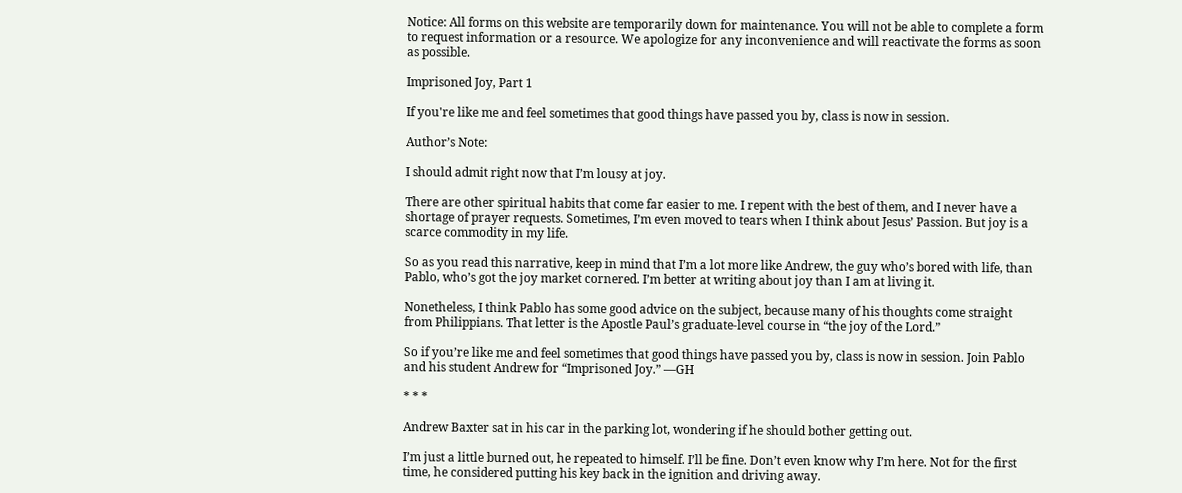Notice: All forms on this website are temporarily down for maintenance. You will not be able to complete a form to request information or a resource. We apologize for any inconvenience and will reactivate the forms as soon as possible.

Imprisoned Joy, Part 1

If you're like me and feel sometimes that good things have passed you by, class is now in session.

Author’s Note:

I should admit right now that I’m lousy at joy.

There are other spiritual habits that come far easier to me. I repent with the best of them, and I never have a shortage of prayer requests. Sometimes, I’m even moved to tears when I think about Jesus’ Passion. But joy is a scarce commodity in my life.

So as you read this narrative, keep in mind that I’m a lot more like Andrew, the guy who’s bored with life, than Pablo, who’s got the joy market cornered. I’m better at writing about joy than I am at living it.

Nonetheless, I think Pablo has some good advice on the subject, because many of his thoughts come straight from Philippians. That letter is the Apostle Paul’s graduate-level course in “the joy of the Lord.”

So if you’re like me and feel sometimes that good things have passed you by, class is now in session. Join Pablo and his student Andrew for “Imprisoned Joy.” —GH

* * *

Andrew Baxter sat in his car in the parking lot, wondering if he should bother getting out.

I’m just a little burned out, he repeated to himself. I’ll be fine. Don’t even know why I’m here. Not for the first time, he considered putting his key back in the ignition and driving away.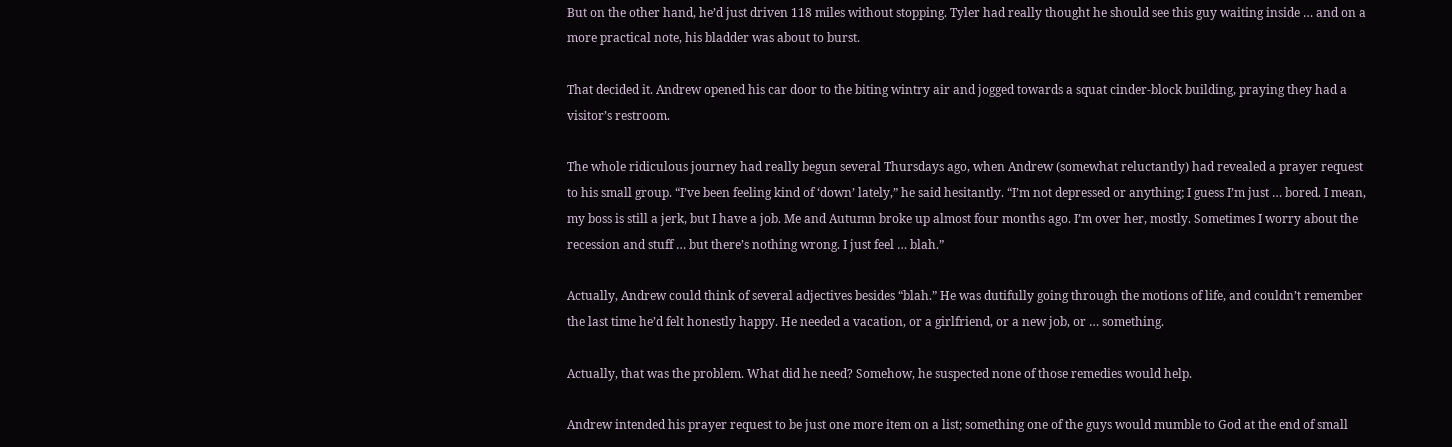But on the other hand, he’d just driven 118 miles without stopping. Tyler had really thought he should see this guy waiting inside … and on a more practical note, his bladder was about to burst.

That decided it. Andrew opened his car door to the biting wintry air and jogged towards a squat cinder-block building, praying they had a visitor’s restroom.

The whole ridiculous journey had really begun several Thursdays ago, when Andrew (somewhat reluctantly) had revealed a prayer request to his small group. “I’ve been feeling kind of ‘down’ lately,” he said hesitantly. “I’m not depressed or anything; I guess I’m just … bored. I mean, my boss is still a jerk, but I have a job. Me and Autumn broke up almost four months ago. I’m over her, mostly. Sometimes I worry about the recession and stuff … but there’s nothing wrong. I just feel … blah.”

Actually, Andrew could think of several adjectives besides “blah.” He was dutifully going through the motions of life, and couldn’t remember the last time he’d felt honestly happy. He needed a vacation, or a girlfriend, or a new job, or … something.

Actually, that was the problem. What did he need? Somehow, he suspected none of those remedies would help.

Andrew intended his prayer request to be just one more item on a list; something one of the guys would mumble to God at the end of small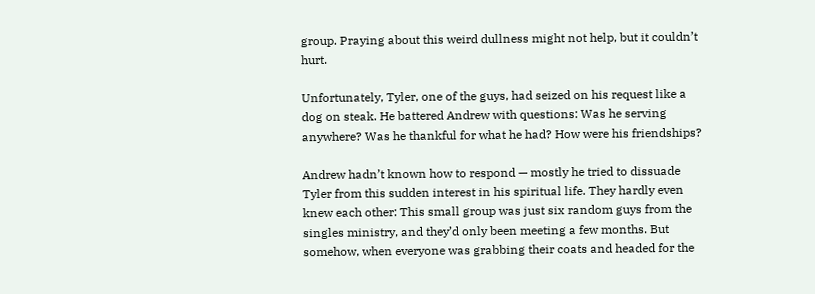group. Praying about this weird dullness might not help, but it couldn’t hurt.

Unfortunately, Tyler, one of the guys, had seized on his request like a dog on steak. He battered Andrew with questions: Was he serving anywhere? Was he thankful for what he had? How were his friendships?

Andrew hadn’t known how to respond — mostly he tried to dissuade Tyler from this sudden interest in his spiritual life. They hardly even knew each other: This small group was just six random guys from the singles ministry, and they’d only been meeting a few months. But somehow, when everyone was grabbing their coats and headed for the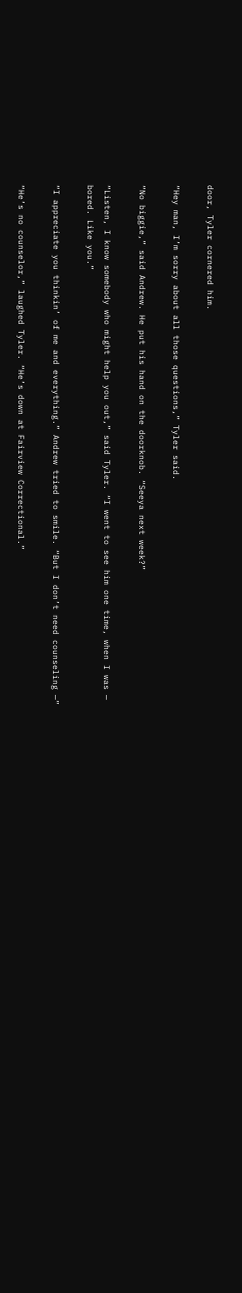door, Tyler cornered him.

“Hey man, I’m sorry about all those questions,” Tyler said.

“No biggie,” said Andrew. He put his hand on the doorknob. “Seeya next week?”

“Listen, I know somebody who might help you out,” said Tyler. “I went to see him one time, when I was — bored. Like you.”

“I appreciate you thinkin’ of me and everything.” Andrew tried to smile. “But I don’t need counseling —”

“He’s no counselor,” laughed Tyler. “He’s down at Fairview Correctional.”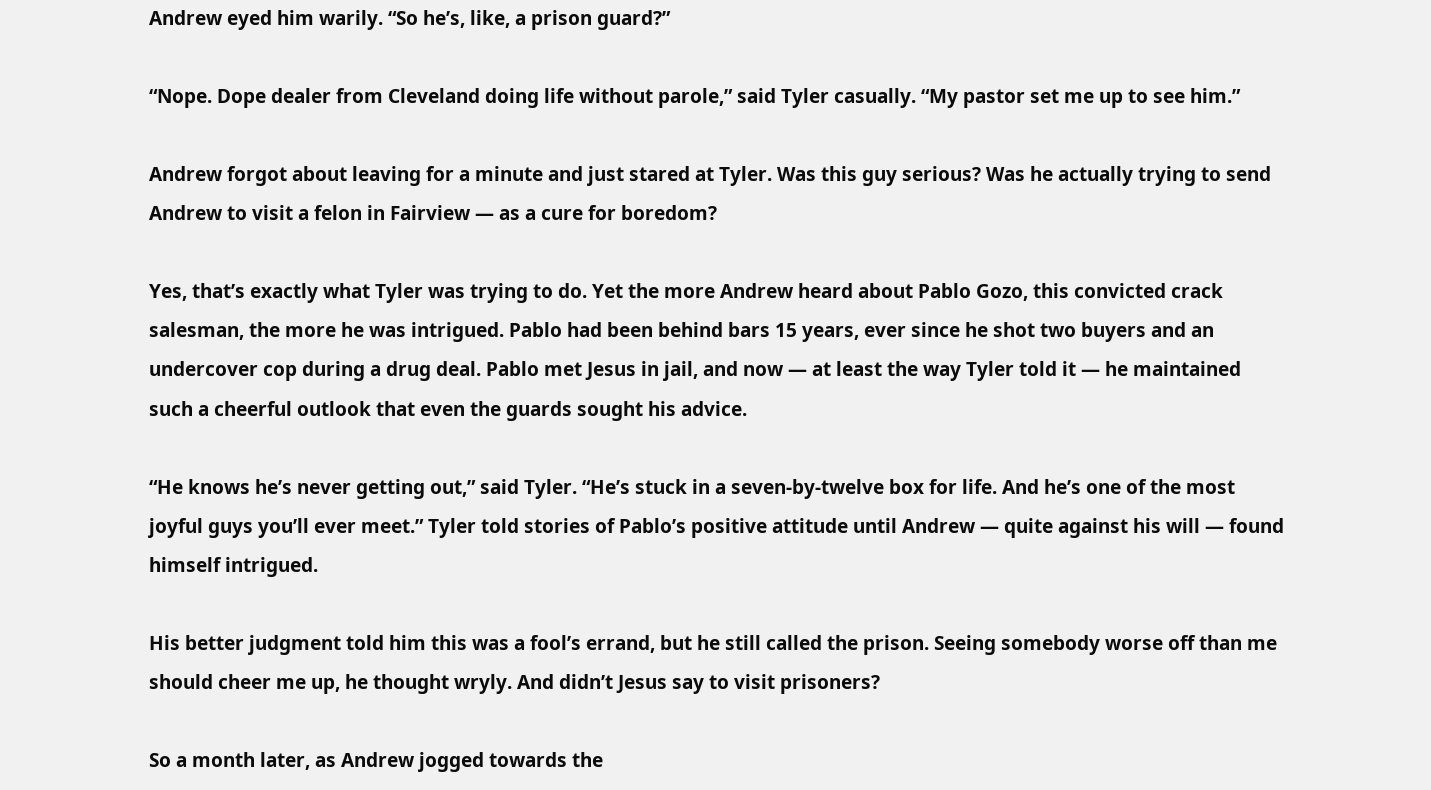Andrew eyed him warily. “So he’s, like, a prison guard?”

“Nope. Dope dealer from Cleveland doing life without parole,” said Tyler casually. “My pastor set me up to see him.”

Andrew forgot about leaving for a minute and just stared at Tyler. Was this guy serious? Was he actually trying to send Andrew to visit a felon in Fairview — as a cure for boredom?

Yes, that’s exactly what Tyler was trying to do. Yet the more Andrew heard about Pablo Gozo, this convicted crack salesman, the more he was intrigued. Pablo had been behind bars 15 years, ever since he shot two buyers and an undercover cop during a drug deal. Pablo met Jesus in jail, and now — at least the way Tyler told it — he maintained such a cheerful outlook that even the guards sought his advice.

“He knows he’s never getting out,” said Tyler. “He’s stuck in a seven-by-twelve box for life. And he’s one of the most joyful guys you’ll ever meet.” Tyler told stories of Pablo’s positive attitude until Andrew — quite against his will — found himself intrigued.

His better judgment told him this was a fool’s errand, but he still called the prison. Seeing somebody worse off than me should cheer me up, he thought wryly. And didn’t Jesus say to visit prisoners?

So a month later, as Andrew jogged towards the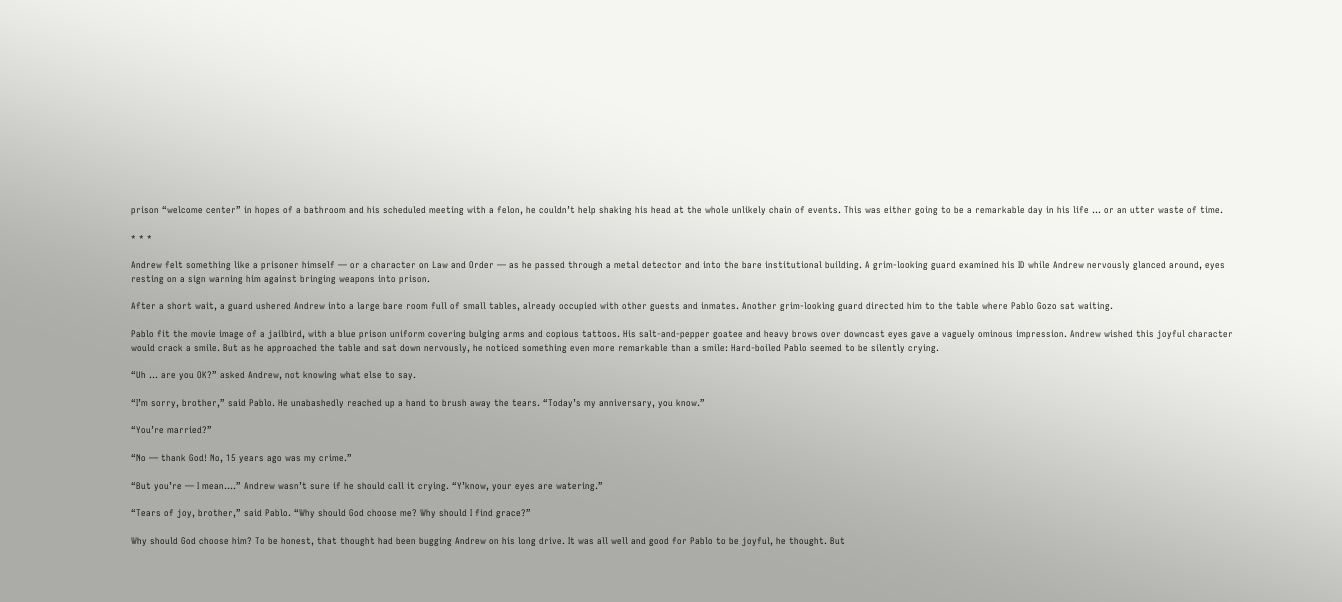prison “welcome center” in hopes of a bathroom and his scheduled meeting with a felon, he couldn’t help shaking his head at the whole unlikely chain of events. This was either going to be a remarkable day in his life … or an utter waste of time.

* * *

Andrew felt something like a prisoner himself — or a character on Law and Order — as he passed through a metal detector and into the bare institutional building. A grim-looking guard examined his ID while Andrew nervously glanced around, eyes resting on a sign warning him against bringing weapons into prison.

After a short wait, a guard ushered Andrew into a large bare room full of small tables, already occupied with other guests and inmates. Another grim-looking guard directed him to the table where Pablo Gozo sat waiting.

Pablo fit the movie image of a jailbird, with a blue prison uniform covering bulging arms and copious tattoos. His salt-and-pepper goatee and heavy brows over downcast eyes gave a vaguely ominous impression. Andrew wished this joyful character would crack a smile. But as he approached the table and sat down nervously, he noticed something even more remarkable than a smile: Hard-boiled Pablo seemed to be silently crying.

“Uh … are you OK?” asked Andrew, not knowing what else to say.

“I’m sorry, brother,” said Pablo. He unabashedly reached up a hand to brush away the tears. “Today’s my anniversary, you know.”

“You’re married?”

“No — thank God! No, 15 years ago was my crime.”

“But you’re — I mean….” Andrew wasn’t sure if he should call it crying. “Y’know, your eyes are watering.”

“Tears of joy, brother,” said Pablo. “Why should God choose me? Why should I find grace?”

Why should God choose him? To be honest, that thought had been bugging Andrew on his long drive. It was all well and good for Pablo to be joyful, he thought. But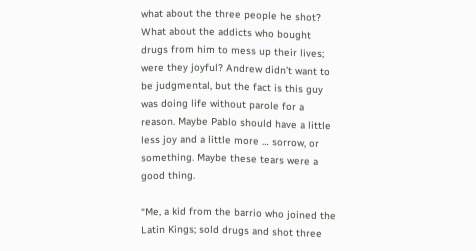what about the three people he shot? What about the addicts who bought drugs from him to mess up their lives; were they joyful? Andrew didn’t want to be judgmental, but the fact is this guy was doing life without parole for a reason. Maybe Pablo should have a little less joy and a little more … sorrow, or something. Maybe these tears were a good thing.

“Me, a kid from the barrio who joined the Latin Kings; sold drugs and shot three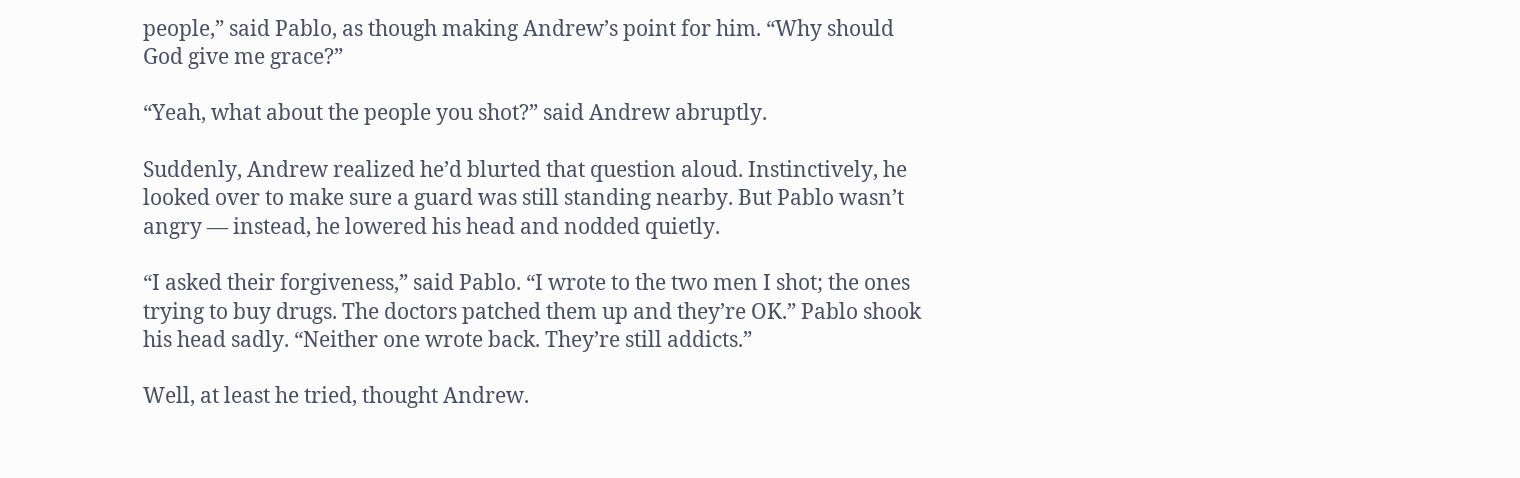people,” said Pablo, as though making Andrew’s point for him. “Why should God give me grace?”

“Yeah, what about the people you shot?” said Andrew abruptly.

Suddenly, Andrew realized he’d blurted that question aloud. Instinctively, he looked over to make sure a guard was still standing nearby. But Pablo wasn’t angry — instead, he lowered his head and nodded quietly.

“I asked their forgiveness,” said Pablo. “I wrote to the two men I shot; the ones trying to buy drugs. The doctors patched them up and they’re OK.” Pablo shook his head sadly. “Neither one wrote back. They’re still addicts.”

Well, at least he tried, thought Andrew.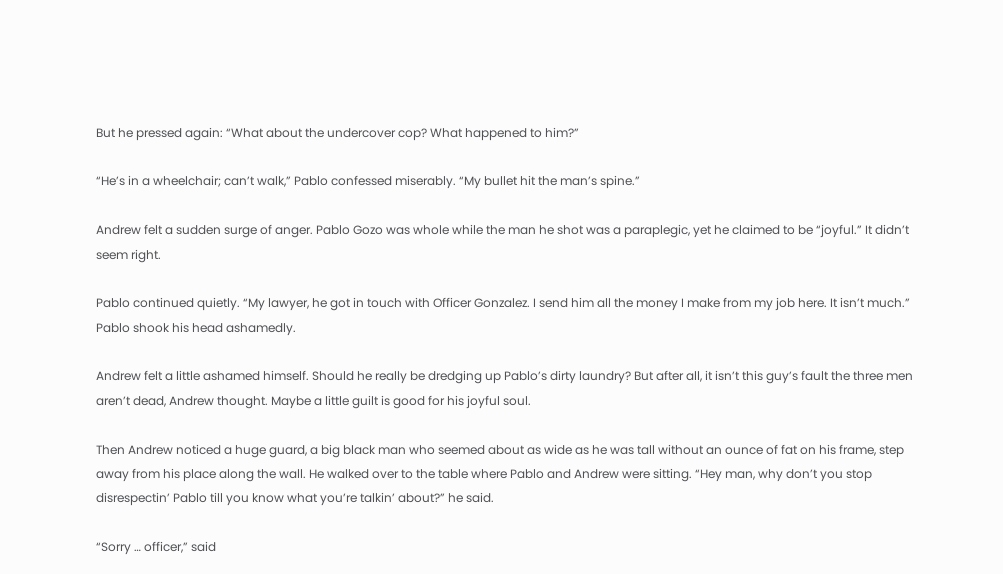But he pressed again: “What about the undercover cop? What happened to him?”

“He’s in a wheelchair; can’t walk,” Pablo confessed miserably. “My bullet hit the man’s spine.”

Andrew felt a sudden surge of anger. Pablo Gozo was whole while the man he shot was a paraplegic, yet he claimed to be “joyful.” It didn’t seem right.

Pablo continued quietly. “My lawyer, he got in touch with Officer Gonzalez. I send him all the money I make from my job here. It isn’t much.” Pablo shook his head ashamedly.

Andrew felt a little ashamed himself. Should he really be dredging up Pablo’s dirty laundry? But after all, it isn’t this guy’s fault the three men aren’t dead, Andrew thought. Maybe a little guilt is good for his joyful soul.

Then Andrew noticed a huge guard, a big black man who seemed about as wide as he was tall without an ounce of fat on his frame, step away from his place along the wall. He walked over to the table where Pablo and Andrew were sitting. “Hey man, why don’t you stop disrespectin’ Pablo till you know what you’re talkin’ about?” he said.

“Sorry … officer,” said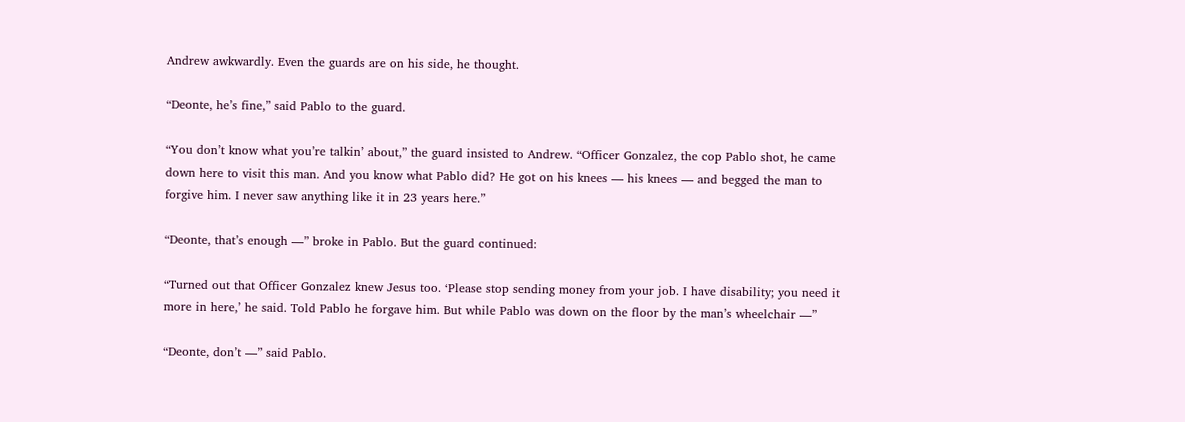Andrew awkwardly. Even the guards are on his side, he thought.

“Deonte, he’s fine,” said Pablo to the guard.

“You don’t know what you’re talkin’ about,” the guard insisted to Andrew. “Officer Gonzalez, the cop Pablo shot, he came down here to visit this man. And you know what Pablo did? He got on his knees — his knees — and begged the man to forgive him. I never saw anything like it in 23 years here.”

“Deonte, that’s enough —” broke in Pablo. But the guard continued:

“Turned out that Officer Gonzalez knew Jesus too. ‘Please stop sending money from your job. I have disability; you need it more in here,’ he said. Told Pablo he forgave him. But while Pablo was down on the floor by the man’s wheelchair —”

“Deonte, don’t —” said Pablo.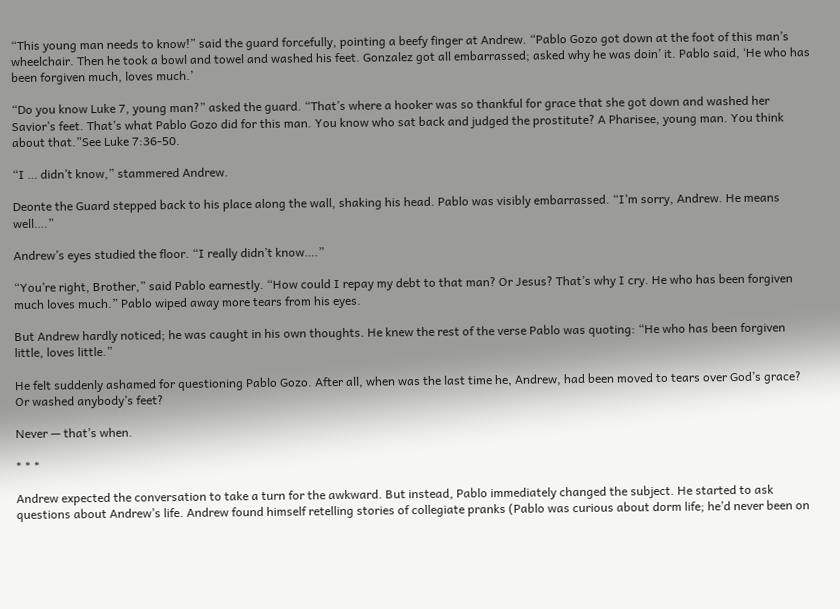“This young man needs to know!” said the guard forcefully, pointing a beefy finger at Andrew. “Pablo Gozo got down at the foot of this man’s wheelchair. Then he took a bowl and towel and washed his feet. Gonzalez got all embarrassed; asked why he was doin’ it. Pablo said, ‘He who has been forgiven much, loves much.’

“Do you know Luke 7, young man?” asked the guard. “That’s where a hooker was so thankful for grace that she got down and washed her Savior’s feet. That’s what Pablo Gozo did for this man. You know who sat back and judged the prostitute? A Pharisee, young man. You think about that.”See Luke 7:36-50.

“I … didn’t know,” stammered Andrew.

Deonte the Guard stepped back to his place along the wall, shaking his head. Pablo was visibly embarrassed. “I’m sorry, Andrew. He means well….”

Andrew’s eyes studied the floor. “I really didn’t know….”

“You’re right, Brother,” said Pablo earnestly. “How could I repay my debt to that man? Or Jesus? That’s why I cry. He who has been forgiven much loves much.” Pablo wiped away more tears from his eyes.

But Andrew hardly noticed; he was caught in his own thoughts. He knew the rest of the verse Pablo was quoting: “He who has been forgiven little, loves little.”

He felt suddenly ashamed for questioning Pablo Gozo. After all, when was the last time he, Andrew, had been moved to tears over God’s grace? Or washed anybody’s feet?

Never — that’s when.

* * *

Andrew expected the conversation to take a turn for the awkward. But instead, Pablo immediately changed the subject. He started to ask questions about Andrew’s life. Andrew found himself retelling stories of collegiate pranks (Pablo was curious about dorm life; he’d never been on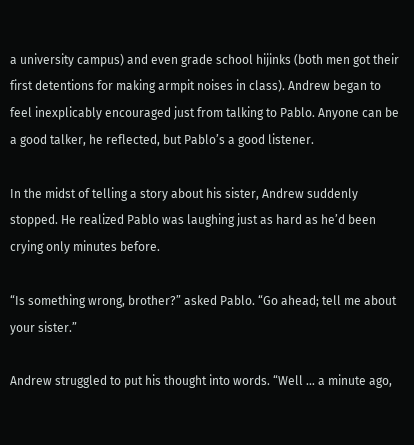a university campus) and even grade school hijinks (both men got their first detentions for making armpit noises in class). Andrew began to feel inexplicably encouraged just from talking to Pablo. Anyone can be a good talker, he reflected, but Pablo’s a good listener.

In the midst of telling a story about his sister, Andrew suddenly stopped. He realized Pablo was laughing just as hard as he’d been crying only minutes before.

“Is something wrong, brother?” asked Pablo. “Go ahead; tell me about your sister.”

Andrew struggled to put his thought into words. “Well … a minute ago,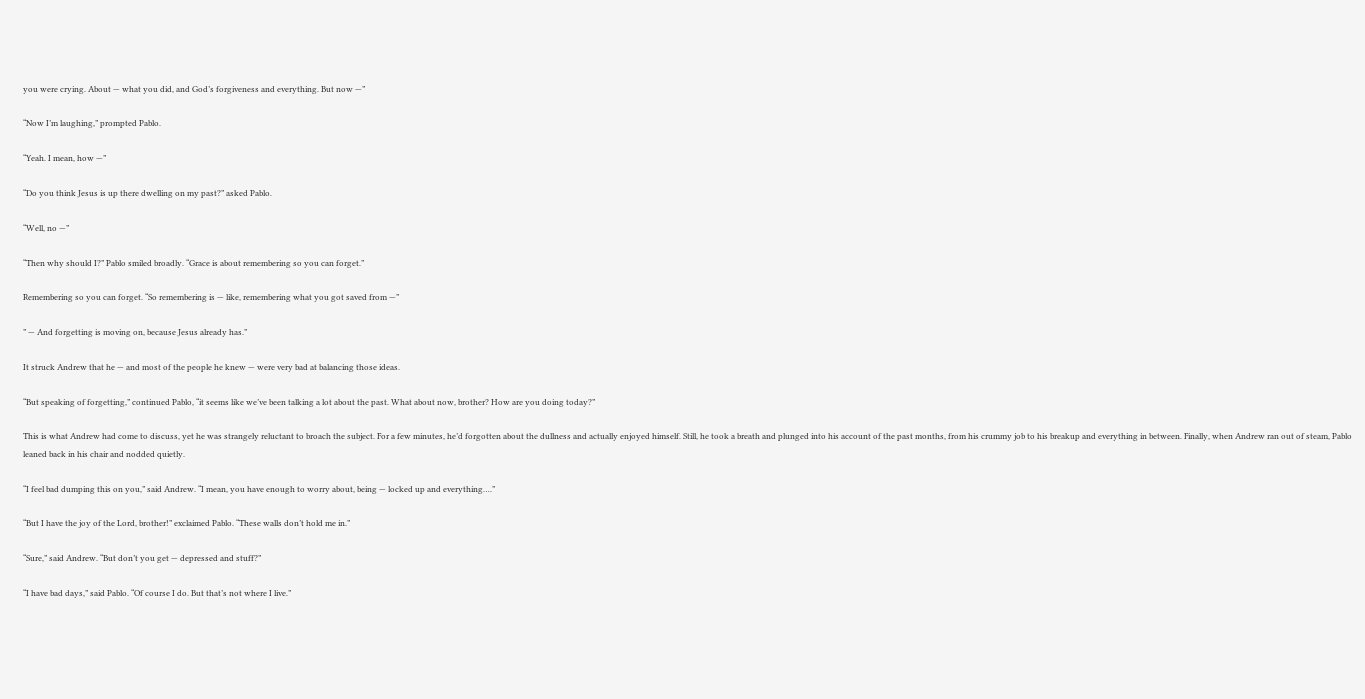you were crying. About — what you did, and God’s forgiveness and everything. But now —”

“Now I’m laughing,” prompted Pablo.

“Yeah. I mean, how —”

“Do you think Jesus is up there dwelling on my past?” asked Pablo.

“Well, no —”

“Then why should I?” Pablo smiled broadly. “Grace is about remembering so you can forget.”

Remembering so you can forget. “So remembering is — like, remembering what you got saved from —”

” — And forgetting is moving on, because Jesus already has.”

It struck Andrew that he — and most of the people he knew — were very bad at balancing those ideas.

“But speaking of forgetting,” continued Pablo, “it seems like we’ve been talking a lot about the past. What about now, brother? How are you doing today?”

This is what Andrew had come to discuss, yet he was strangely reluctant to broach the subject. For a few minutes, he’d forgotten about the dullness and actually enjoyed himself. Still, he took a breath and plunged into his account of the past months, from his crummy job to his breakup and everything in between. Finally, when Andrew ran out of steam, Pablo leaned back in his chair and nodded quietly.

“I feel bad dumping this on you,” said Andrew. “I mean, you have enough to worry about, being — locked up and everything….”

“But I have the joy of the Lord, brother!” exclaimed Pablo. “These walls don’t hold me in.”

“Sure,” said Andrew. “But don’t you get — depressed and stuff?”

“I have bad days,” said Pablo. “Of course I do. But that’s not where I live.”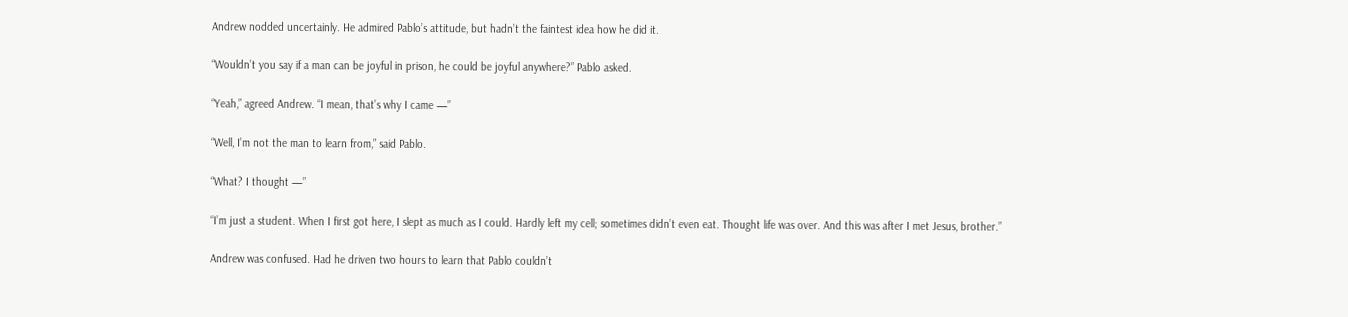Andrew nodded uncertainly. He admired Pablo’s attitude, but hadn’t the faintest idea how he did it.

“Wouldn’t you say if a man can be joyful in prison, he could be joyful anywhere?” Pablo asked.

“Yeah,” agreed Andrew. “I mean, that’s why I came —”

“Well, I’m not the man to learn from,” said Pablo.

“What? I thought —”

“I’m just a student. When I first got here, I slept as much as I could. Hardly left my cell; sometimes didn’t even eat. Thought life was over. And this was after I met Jesus, brother.”

Andrew was confused. Had he driven two hours to learn that Pablo couldn’t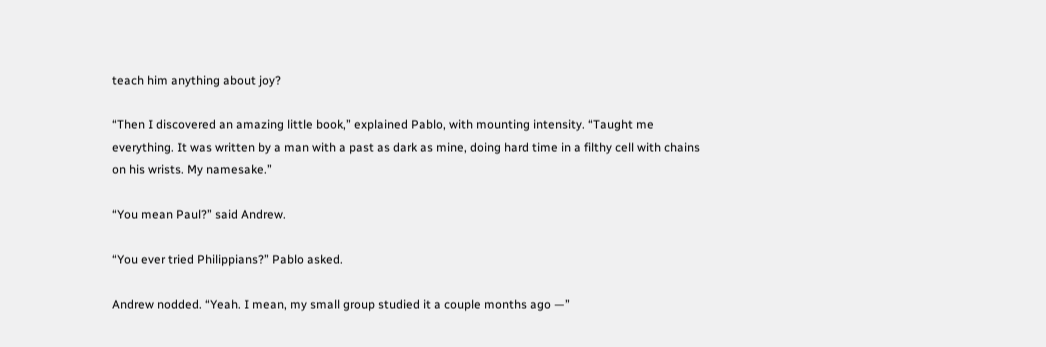teach him anything about joy?

“Then I discovered an amazing little book,” explained Pablo, with mounting intensity. “Taught me everything. It was written by a man with a past as dark as mine, doing hard time in a filthy cell with chains on his wrists. My namesake.”

“You mean Paul?” said Andrew.

“You ever tried Philippians?” Pablo asked.

Andrew nodded. “Yeah. I mean, my small group studied it a couple months ago —”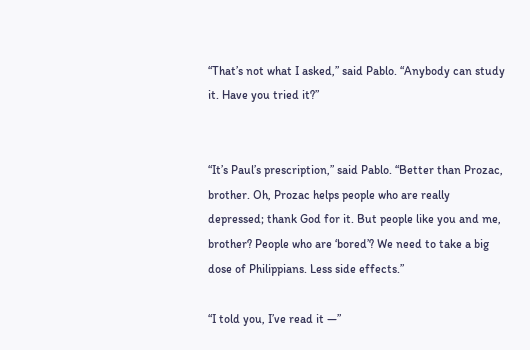“That’s not what I asked,” said Pablo. “Anybody can study it. Have you tried it?”


“It’s Paul’s prescription,” said Pablo. “Better than Prozac, brother. Oh, Prozac helps people who are really depressed; thank God for it. But people like you and me, brother? People who are ‘bored’? We need to take a big dose of Philippians. Less side effects.”

“I told you, I’ve read it —”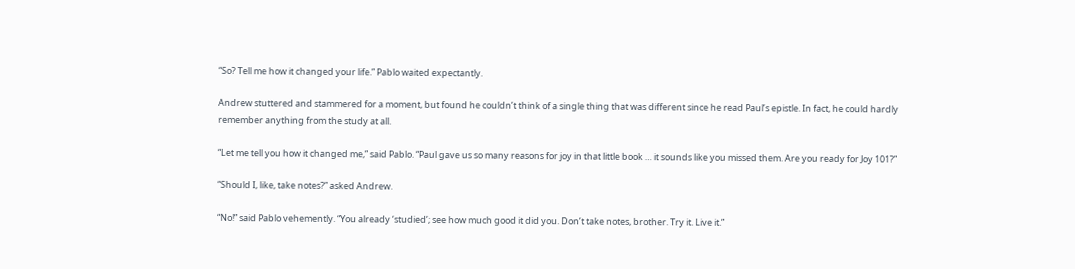“So? Tell me how it changed your life.” Pablo waited expectantly.

Andrew stuttered and stammered for a moment, but found he couldn’t think of a single thing that was different since he read Paul’s epistle. In fact, he could hardly remember anything from the study at all.

“Let me tell you how it changed me,” said Pablo. “Paul gave us so many reasons for joy in that little book … it sounds like you missed them. Are you ready for Joy 101?”

“Should I, like, take notes?” asked Andrew.

“No!” said Pablo vehemently. “You already ‘studied’; see how much good it did you. Don’t take notes, brother. Try it. Live it.”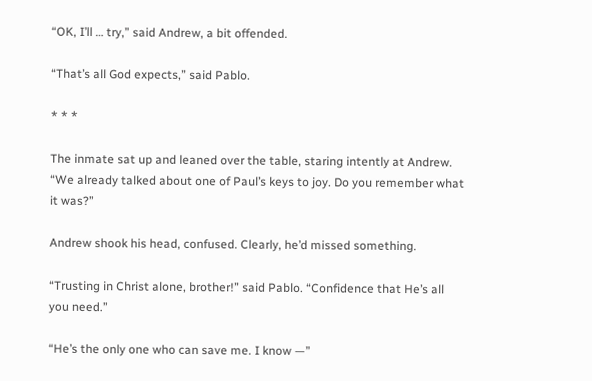“OK, I’ll … try,” said Andrew, a bit offended.

“That’s all God expects,” said Pablo.

* * *

The inmate sat up and leaned over the table, staring intently at Andrew. “We already talked about one of Paul’s keys to joy. Do you remember what it was?”

Andrew shook his head, confused. Clearly, he’d missed something.

“Trusting in Christ alone, brother!” said Pablo. “Confidence that He’s all you need.”

“He’s the only one who can save me. I know —”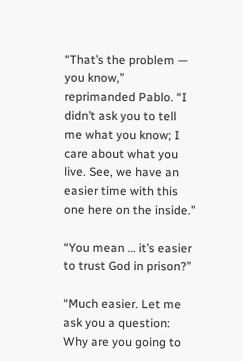“That’s the problem — you know,” reprimanded Pablo. “I didn’t ask you to tell me what you know; I care about what you live. See, we have an easier time with this one here on the inside.”

“You mean … it’s easier to trust God in prison?”

“Much easier. Let me ask you a question: Why are you going to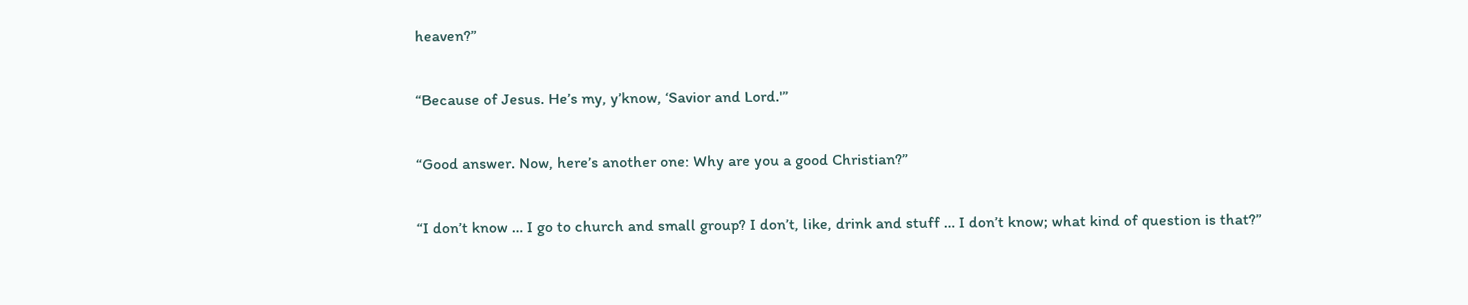heaven?”

“Because of Jesus. He’s my, y’know, ‘Savior and Lord.'”

“Good answer. Now, here’s another one: Why are you a good Christian?”

“I don’t know … I go to church and small group? I don’t, like, drink and stuff … I don’t know; what kind of question is that?”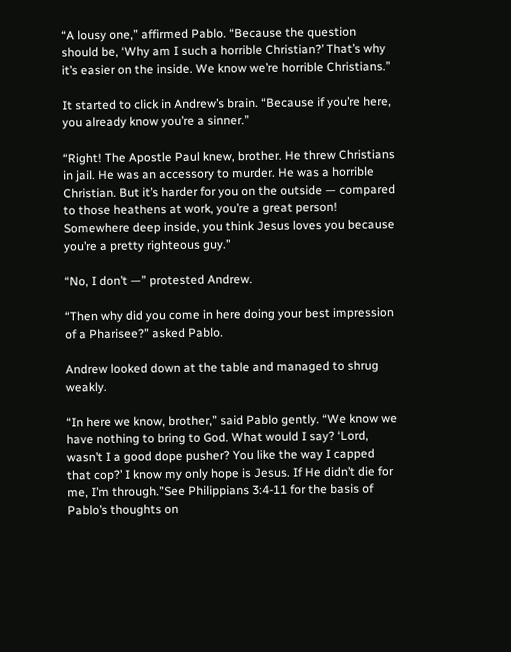“A lousy one,” affirmed Pablo. “Because the question should be, ‘Why am I such a horrible Christian?’ That’s why it’s easier on the inside. We know we’re horrible Christians.”

It started to click in Andrew’s brain. “Because if you’re here, you already know you’re a sinner.”

“Right! The Apostle Paul knew, brother. He threw Christians in jail. He was an accessory to murder. He was a horrible Christian. But it’s harder for you on the outside — compared to those heathens at work, you’re a great person! Somewhere deep inside, you think Jesus loves you because you’re a pretty righteous guy.”

“No, I don’t —” protested Andrew.

“Then why did you come in here doing your best impression of a Pharisee?” asked Pablo.

Andrew looked down at the table and managed to shrug weakly.

“In here we know, brother,” said Pablo gently. “We know we have nothing to bring to God. What would I say? ‘Lord, wasn’t I a good dope pusher? You like the way I capped that cop?’ I know my only hope is Jesus. If He didn’t die for me, I’m through.”See Philippians 3:4-11 for the basis of Pablo’s thoughts on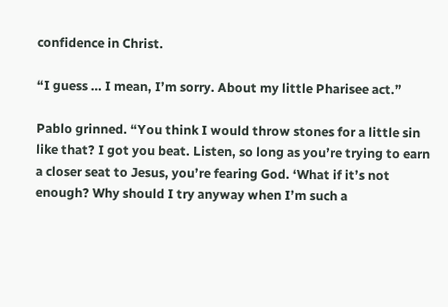confidence in Christ.

“I guess … I mean, I’m sorry. About my little Pharisee act.”

Pablo grinned. “You think I would throw stones for a little sin like that? I got you beat. Listen, so long as you’re trying to earn a closer seat to Jesus, you’re fearing God. ‘What if it’s not enough? Why should I try anyway when I’m such a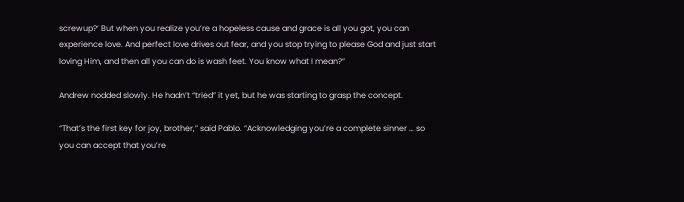screwup?’ But when you realize you’re a hopeless cause and grace is all you got, you can experience love. And perfect love drives out fear, and you stop trying to please God and just start loving Him, and then all you can do is wash feet. You know what I mean?”

Andrew nodded slowly. He hadn’t “tried” it yet, but he was starting to grasp the concept.

“That’s the first key for joy, brother,” said Pablo. “Acknowledging you’re a complete sinner … so you can accept that you’re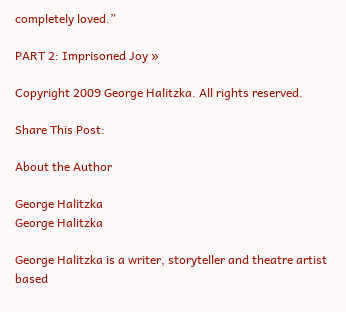completely loved.”

PART 2: Imprisoned Joy »

Copyright 2009 George Halitzka. All rights reserved.

Share This Post:

About the Author

George Halitzka
George Halitzka

George Halitzka is a writer, storyteller and theatre artist based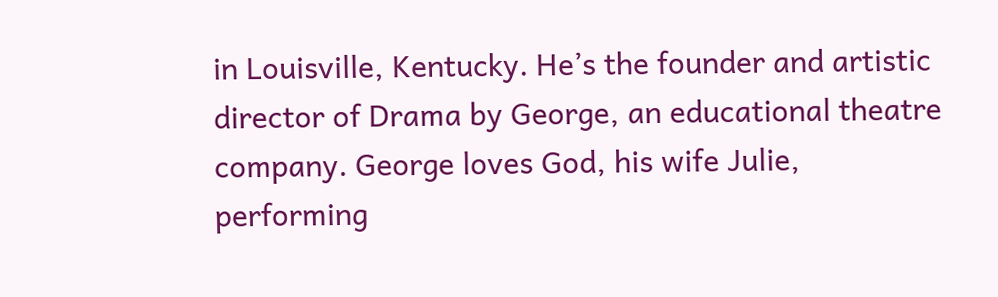in Louisville, Kentucky. He’s the founder and artistic director of Drama by George, an educational theatre company. George loves God, his wife Julie, performing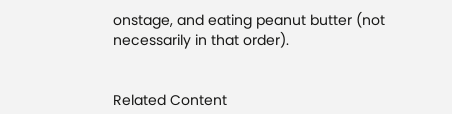onstage, and eating peanut butter (not necessarily in that order).


Related Content